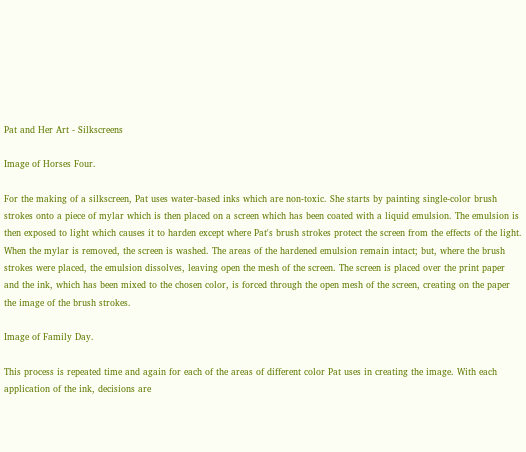Pat and Her Art - Silkscreens

Image of Horses Four.

For the making of a silkscreen, Pat uses water-based inks which are non-toxic. She starts by painting single-color brush strokes onto a piece of mylar which is then placed on a screen which has been coated with a liquid emulsion. The emulsion is then exposed to light which causes it to harden except where Pat's brush strokes protect the screen from the effects of the light. When the mylar is removed, the screen is washed. The areas of the hardened emulsion remain intact; but, where the brush strokes were placed, the emulsion dissolves, leaving open the mesh of the screen. The screen is placed over the print paper and the ink, which has been mixed to the chosen color, is forced through the open mesh of the screen, creating on the paper the image of the brush strokes.

Image of Family Day.

This process is repeated time and again for each of the areas of different color Pat uses in creating the image. With each application of the ink, decisions are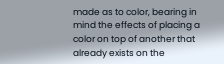made as to color, bearing in mind the effects of placing a color on top of another that already exists on the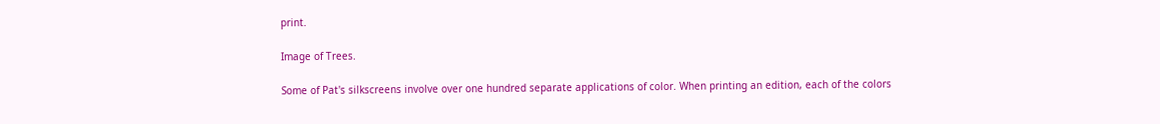print.

Image of Trees.

Some of Pat's silkscreens involve over one hundred separate applications of color. When printing an edition, each of the colors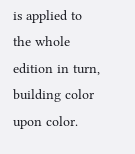is applied to the whole edition in turn, building color upon color.